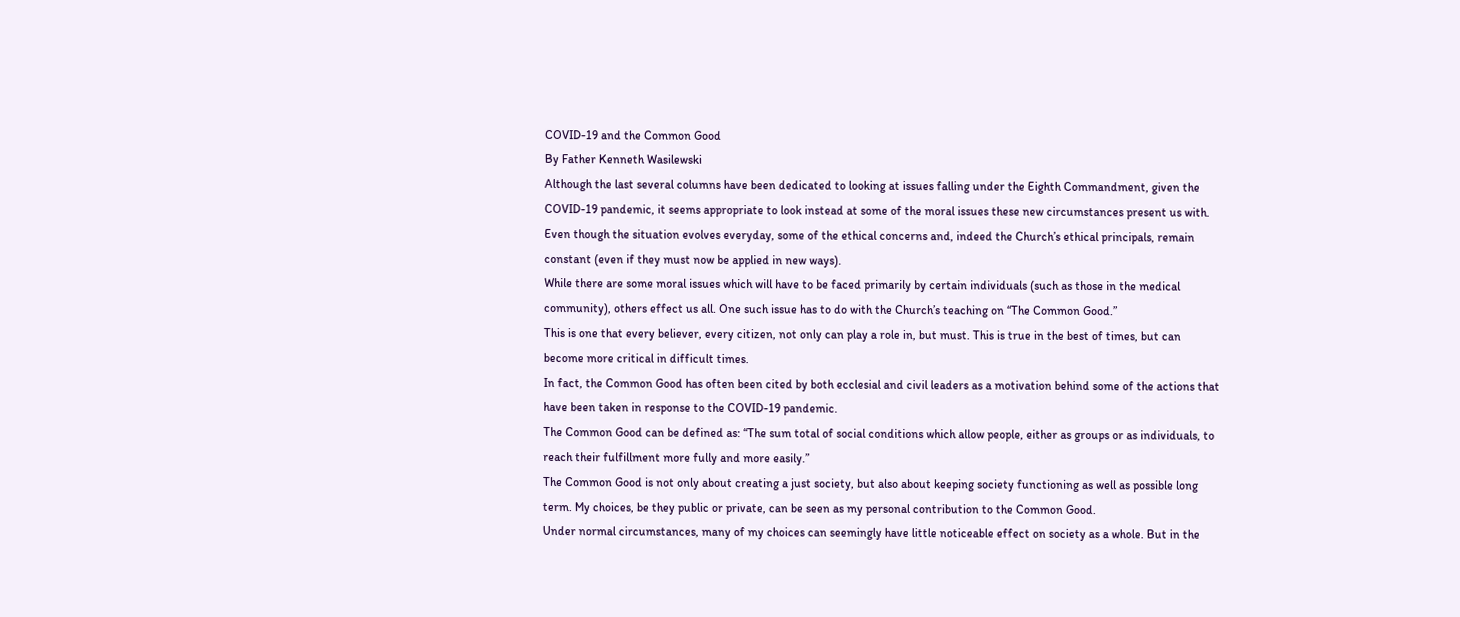COVID-19 and the Common Good
By Father Kenneth Wasilewski
Although the last several columns have been dedicated to looking at issues falling under the Eighth Commandment, given the COVID-19 pandemic, it seems appropriate to look instead at some of the moral issues these new circumstances present us with.
Even though the situation evolves everyday, some of the ethical concerns and, indeed the Church’s ethical principals, remain constant (even if they must now be applied in new ways).
While there are some moral issues which will have to be faced primarily by certain individuals (such as those in the medical community), others effect us all. One such issue has to do with the Church’s teaching on “The Common Good.”
This is one that every believer, every citizen, not only can play a role in, but must. This is true in the best of times, but can become more critical in difficult times.
In fact, the Common Good has often been cited by both ecclesial and civil leaders as a motivation behind some of the actions that have been taken in response to the COVID-19 pandemic.
The Common Good can be defined as: “The sum total of social conditions which allow people, either as groups or as individuals, to reach their fulfillment more fully and more easily.”
The Common Good is not only about creating a just society, but also about keeping society functioning as well as possible long term. My choices, be they public or private, can be seen as my personal contribution to the Common Good.
Under normal circumstances, many of my choices can seemingly have little noticeable effect on society as a whole. But in the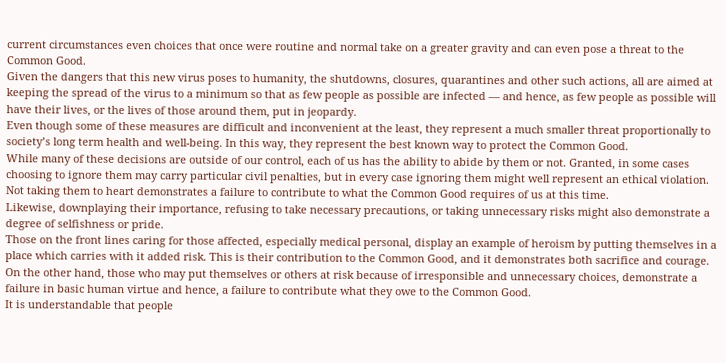current circumstances even choices that once were routine and normal take on a greater gravity and can even pose a threat to the Common Good.
Given the dangers that this new virus poses to humanity, the shutdowns, closures, quarantines and other such actions, all are aimed at keeping the spread of the virus to a minimum so that as few people as possible are infected — and hence, as few people as possible will have their lives, or the lives of those around them, put in jeopardy.
Even though some of these measures are difficult and inconvenient at the least, they represent a much smaller threat proportionally to society’s long term health and well-being. In this way, they represent the best known way to protect the Common Good.
While many of these decisions are outside of our control, each of us has the ability to abide by them or not. Granted, in some cases choosing to ignore them may carry particular civil penalties, but in every case ignoring them might well represent an ethical violation. Not taking them to heart demonstrates a failure to contribute to what the Common Good requires of us at this time.
Likewise, downplaying their importance, refusing to take necessary precautions, or taking unnecessary risks might also demonstrate a degree of selfishness or pride.
Those on the front lines caring for those affected, especially medical personal, display an example of heroism by putting themselves in a place which carries with it added risk. This is their contribution to the Common Good, and it demonstrates both sacrifice and courage.
On the other hand, those who may put themselves or others at risk because of irresponsible and unnecessary choices, demonstrate a failure in basic human virtue and hence, a failure to contribute what they owe to the Common Good.
It is understandable that people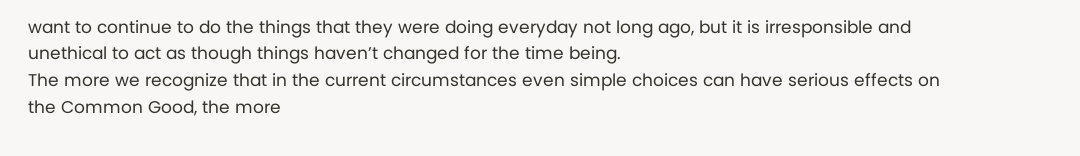want to continue to do the things that they were doing everyday not long ago, but it is irresponsible and unethical to act as though things haven’t changed for the time being.
The more we recognize that in the current circumstances even simple choices can have serious effects on the Common Good, the more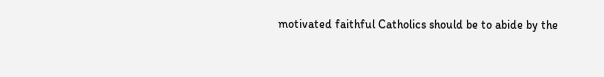motivated faithful Catholics should be to abide by the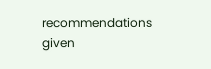recommendations given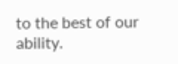to the best of our ability.